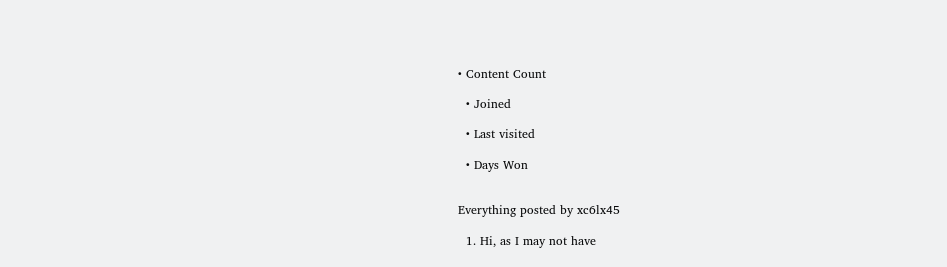• Content Count

  • Joined

  • Last visited

  • Days Won


Everything posted by xc6lx45

  1. Hi, as I may not have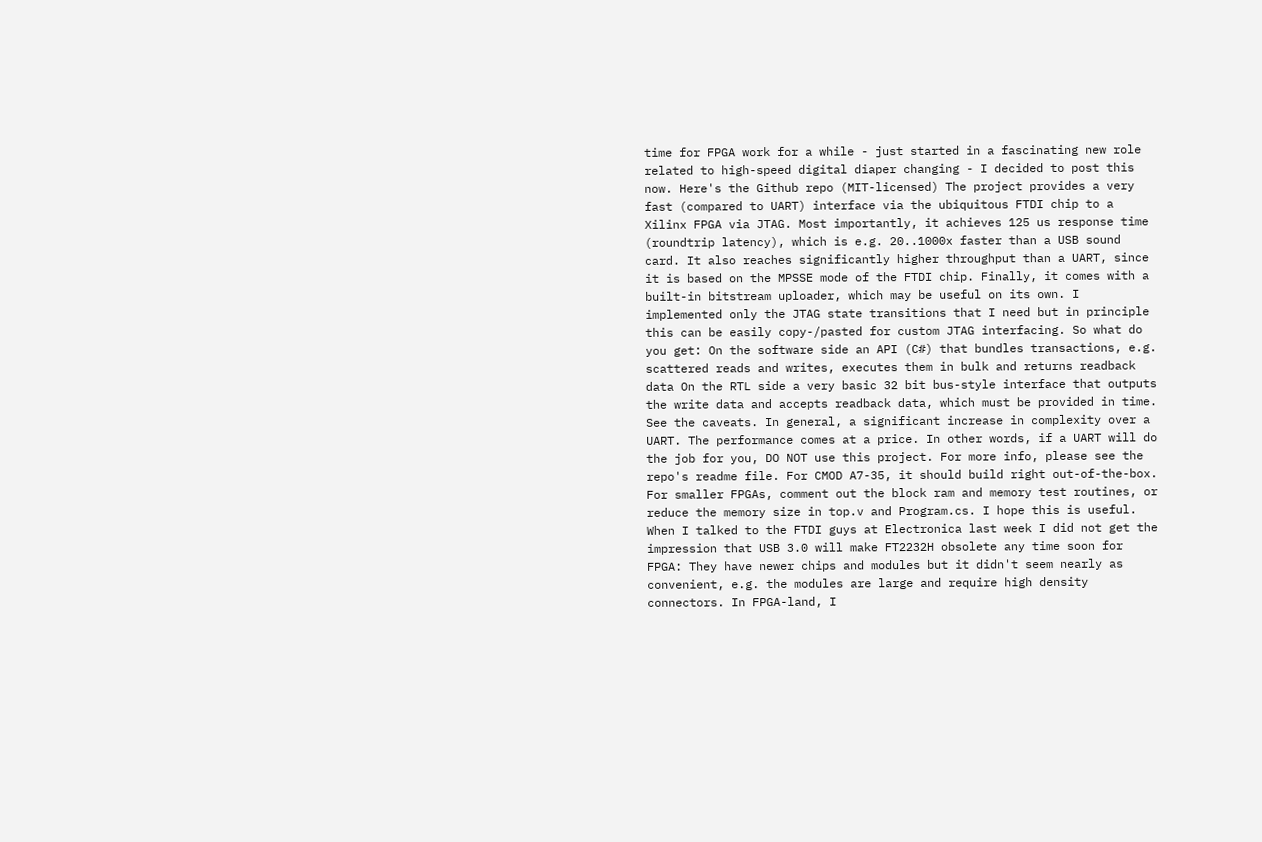time for FPGA work for a while - just started in a fascinating new role related to high-speed digital diaper changing - I decided to post this now. Here's the Github repo (MIT-licensed) The project provides a very fast (compared to UART) interface via the ubiquitous FTDI chip to a Xilinx FPGA via JTAG. Most importantly, it achieves 125 us response time (roundtrip latency), which is e.g. 20..1000x faster than a USB sound card. It also reaches significantly higher throughput than a UART, since it is based on the MPSSE mode of the FTDI chip. Finally, it comes with a built-in bitstream uploader, which may be useful on its own. I implemented only the JTAG state transitions that I need but in principle this can be easily copy-/pasted for custom JTAG interfacing. So what do you get: On the software side an API (C#) that bundles transactions, e.g. scattered reads and writes, executes them in bulk and returns readback data On the RTL side a very basic 32 bit bus-style interface that outputs the write data and accepts readback data, which must be provided in time. See the caveats. In general, a significant increase in complexity over a UART. The performance comes at a price. In other words, if a UART will do the job for you, DO NOT use this project. For more info, please see the repo's readme file. For CMOD A7-35, it should build right out-of-the-box. For smaller FPGAs, comment out the block ram and memory test routines, or reduce the memory size in top.v and Program.cs. I hope this is useful. When I talked to the FTDI guys at Electronica last week I did not get the impression that USB 3.0 will make FT2232H obsolete any time soon for FPGA: They have newer chips and modules but it didn't seem nearly as convenient, e.g. the modules are large and require high density connectors. In FPGA-land, I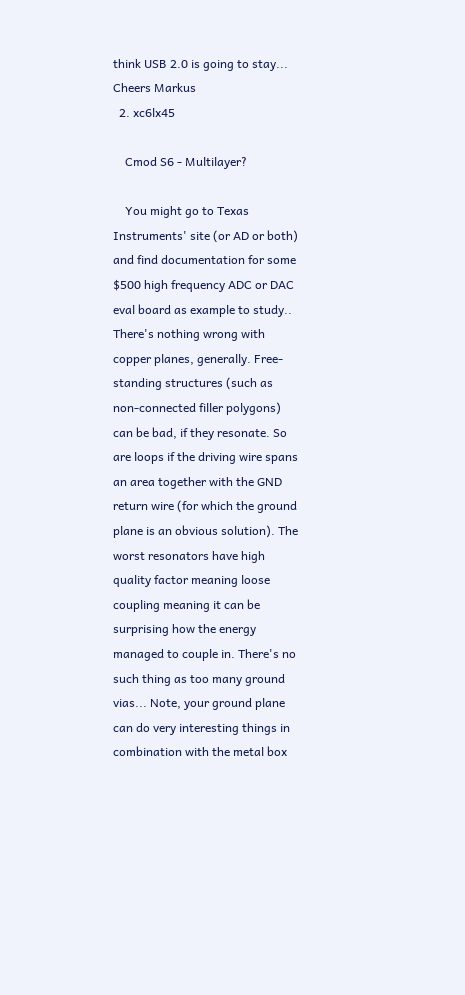think USB 2.0 is going to stay... Cheers Markus
  2. xc6lx45

    Cmod S6 - Multilayer?

    You might go to Texas Instruments' site (or AD or both) and find documentation for some $500 high frequency ADC or DAC eval board as example to study.. There's nothing wrong with copper planes, generally. Free-standing structures (such as non-connected filler polygons) can be bad, if they resonate. So are loops if the driving wire spans an area together with the GND return wire (for which the ground plane is an obvious solution). The worst resonators have high quality factor meaning loose coupling meaning it can be surprising how the energy managed to couple in. There's no such thing as too many ground vias... Note, your ground plane can do very interesting things in combination with the metal box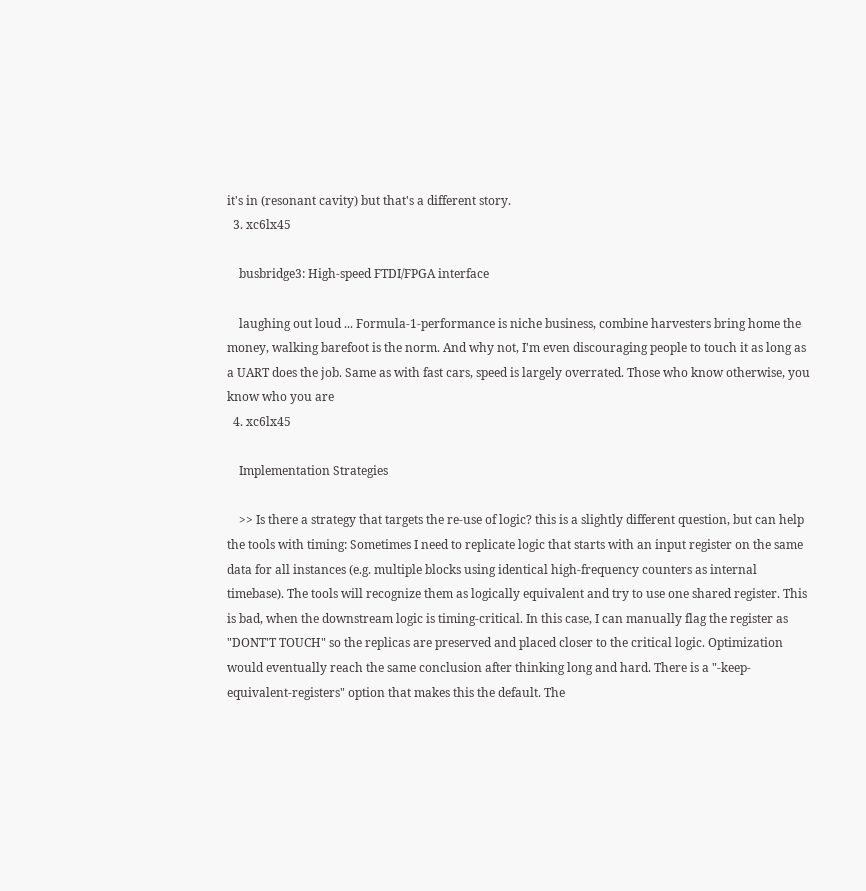it's in (resonant cavity) but that's a different story.
  3. xc6lx45

    busbridge3: High-speed FTDI/FPGA interface

    laughing out loud ... Formula-1-performance is niche business, combine harvesters bring home the money, walking barefoot is the norm. And why not, I'm even discouraging people to touch it as long as a UART does the job. Same as with fast cars, speed is largely overrated. Those who know otherwise, you know who you are
  4. xc6lx45

    Implementation Strategies

    >> Is there a strategy that targets the re-use of logic? this is a slightly different question, but can help the tools with timing: Sometimes I need to replicate logic that starts with an input register on the same data for all instances (e.g. multiple blocks using identical high-frequency counters as internal timebase). The tools will recognize them as logically equivalent and try to use one shared register. This is bad, when the downstream logic is timing-critical. In this case, I can manually flag the register as "DONT'T TOUCH" so the replicas are preserved and placed closer to the critical logic. Optimization would eventually reach the same conclusion after thinking long and hard. There is a "-keep-equivalent-registers" option that makes this the default. The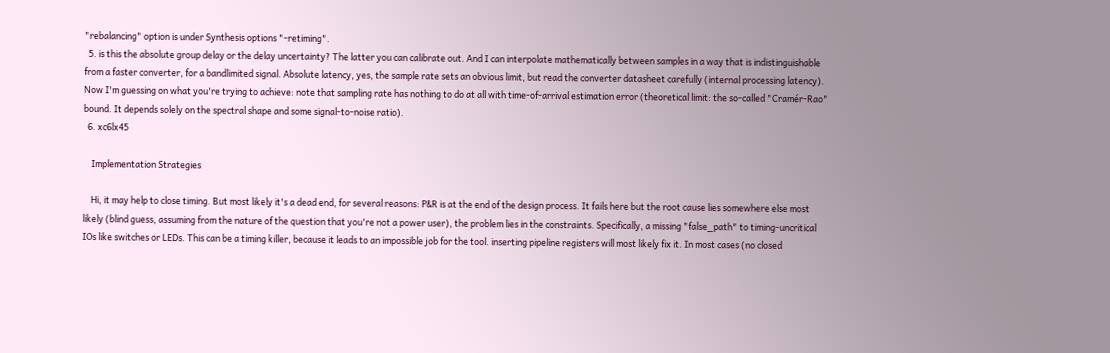"rebalancing" option is under Synthesis options "-retiming".
  5. is this the absolute group delay or the delay uncertainty? The latter you can calibrate out. And I can interpolate mathematically between samples in a way that is indistinguishable from a faster converter, for a bandlimited signal. Absolute latency, yes, the sample rate sets an obvious limit, but read the converter datasheet carefully (internal processing latency). Now I'm guessing on what you're trying to achieve: note that sampling rate has nothing to do at all with time-of-arrival estimation error (theoretical limit: the so-called "Cramér-Rao" bound. It depends solely on the spectral shape and some signal-to-noise ratio).
  6. xc6lx45

    Implementation Strategies

    Hi, it may help to close timing. But most likely it's a dead end, for several reasons: P&R is at the end of the design process. It fails here but the root cause lies somewhere else most likely (blind guess, assuming from the nature of the question that you're not a power user), the problem lies in the constraints. Specifically, a missing "false_path" to timing-uncritical IOs like switches or LEDs. This can be a timing killer, because it leads to an impossible job for the tool. inserting pipeline registers will most likely fix it. In most cases (no closed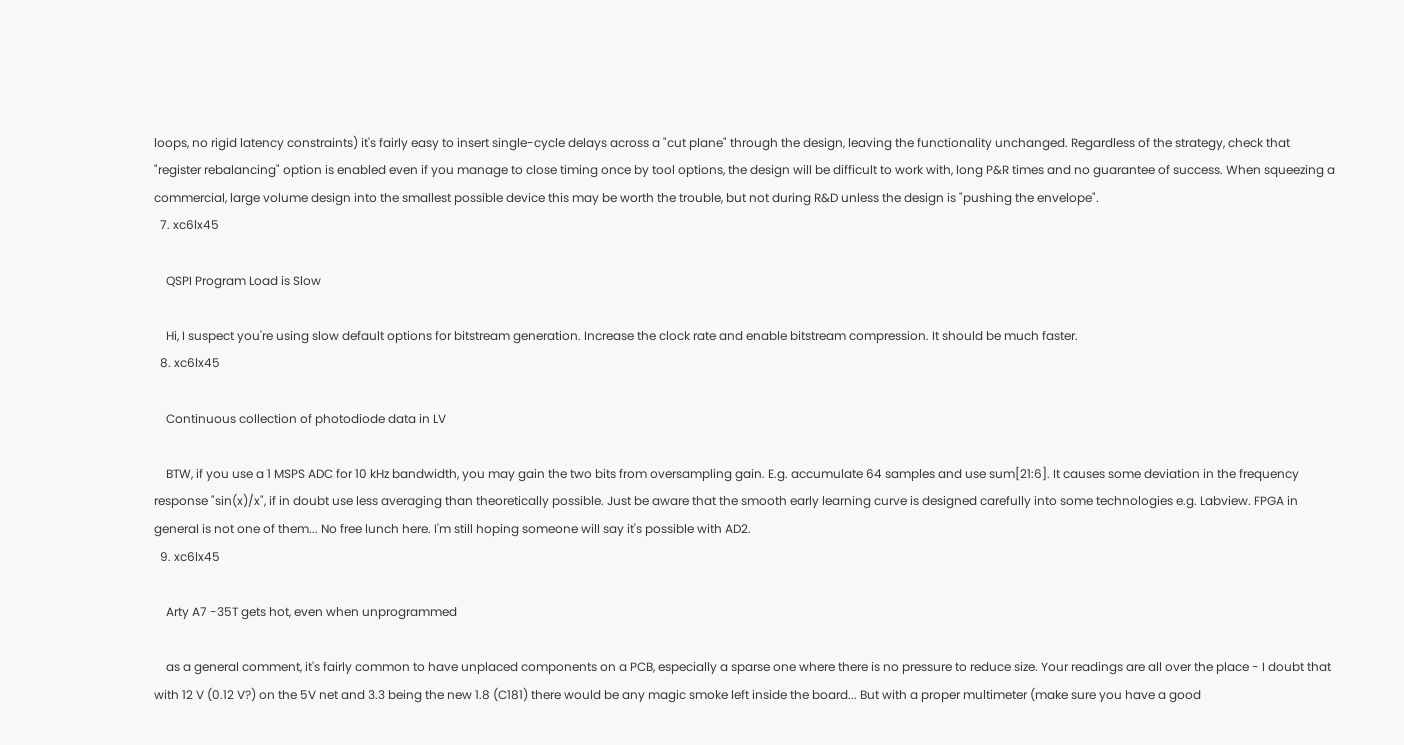loops, no rigid latency constraints) it's fairly easy to insert single-cycle delays across a "cut plane" through the design, leaving the functionality unchanged. Regardless of the strategy, check that "register rebalancing" option is enabled even if you manage to close timing once by tool options, the design will be difficult to work with, long P&R times and no guarantee of success. When squeezing a commercial, large volume design into the smallest possible device this may be worth the trouble, but not during R&D unless the design is "pushing the envelope".
  7. xc6lx45

    QSPI Program Load is Slow

    Hi, I suspect you're using slow default options for bitstream generation. Increase the clock rate and enable bitstream compression. It should be much faster.
  8. xc6lx45

    Continuous collection of photodiode data in LV

    BTW, if you use a 1 MSPS ADC for 10 kHz bandwidth, you may gain the two bits from oversampling gain. E.g. accumulate 64 samples and use sum[21:6]. It causes some deviation in the frequency response "sin(x)/x", if in doubt use less averaging than theoretically possible. Just be aware that the smooth early learning curve is designed carefully into some technologies e.g. Labview. FPGA in general is not one of them... No free lunch here. I'm still hoping someone will say it's possible with AD2.
  9. xc6lx45

    Arty A7 -35T gets hot, even when unprogrammed

    as a general comment, it's fairly common to have unplaced components on a PCB, especially a sparse one where there is no pressure to reduce size. Your readings are all over the place - I doubt that with 12 V (0.12 V?) on the 5V net and 3.3 being the new 1.8 (C181) there would be any magic smoke left inside the board... But with a proper multimeter (make sure you have a good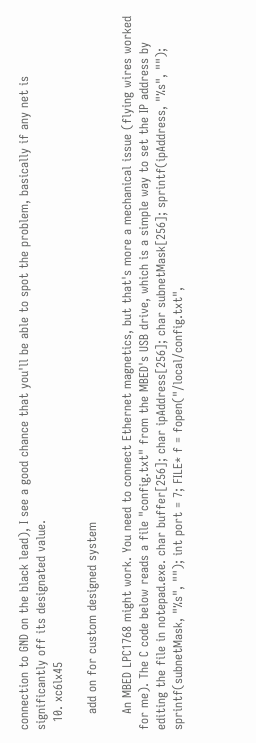connection to GND on the black lead), I see a good chance that you'll be able to spot the problem, basically if any net is significantly off its designated value.
  10. xc6lx45

    add on for custom designed system

    An MBED LPC1768 might work. You need to connect Ethernet magnetics, but that's more a mechanical issue (flying wires worked for me). The C code below reads a file "config.txt" from the MBED's USB drive, which is a simple way to set the IP address by editing the file in notepad.exe. char buffer[256]; char ipAddress[256]; char subnetMask[256]; sprintf(ipAddress, "%s", ""); sprintf(subnetMask, "%s", ""); int port = 7; FILE* f = fopen("/local/config.txt",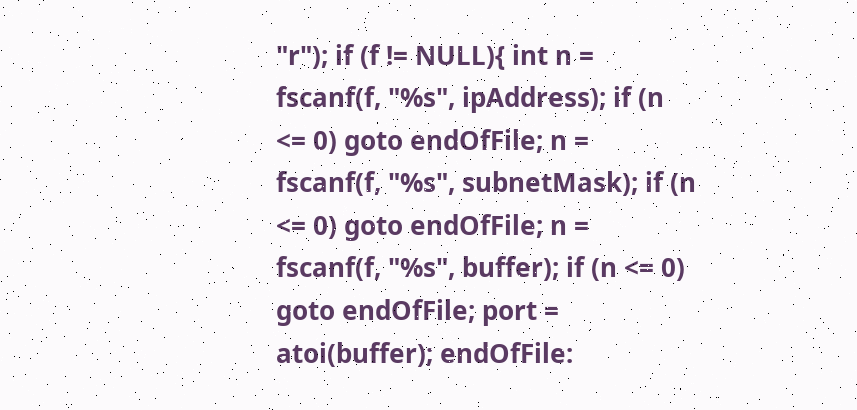"r"); if (f != NULL){ int n = fscanf(f, "%s", ipAddress); if (n <= 0) goto endOfFile; n = fscanf(f, "%s", subnetMask); if (n <= 0) goto endOfFile; n = fscanf(f, "%s", buffer); if (n <= 0) goto endOfFile; port = atoi(buffer); endOfFile: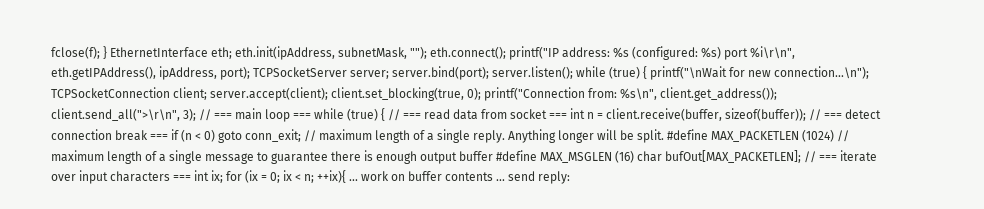fclose(f); } EthernetInterface eth; eth.init(ipAddress, subnetMask, ""); eth.connect(); printf("IP address: %s (configured: %s) port %i\r\n", eth.getIPAddress(), ipAddress, port); TCPSocketServer server; server.bind(port); server.listen(); while (true) { printf("\nWait for new connection...\n"); TCPSocketConnection client; server.accept(client); client.set_blocking(true, 0); printf("Connection from: %s\n", client.get_address()); client.send_all(">\r\n", 3); // === main loop === while (true) { // === read data from socket === int n = client.receive(buffer, sizeof(buffer)); // === detect connection break === if (n < 0) goto conn_exit; // maximum length of a single reply. Anything longer will be split. #define MAX_PACKETLEN (1024) // maximum length of a single message to guarantee there is enough output buffer #define MAX_MSGLEN (16) char bufOut[MAX_PACKETLEN]; // === iterate over input characters === int ix; for (ix = 0; ix < n; ++ix){ ... work on buffer contents ... send reply: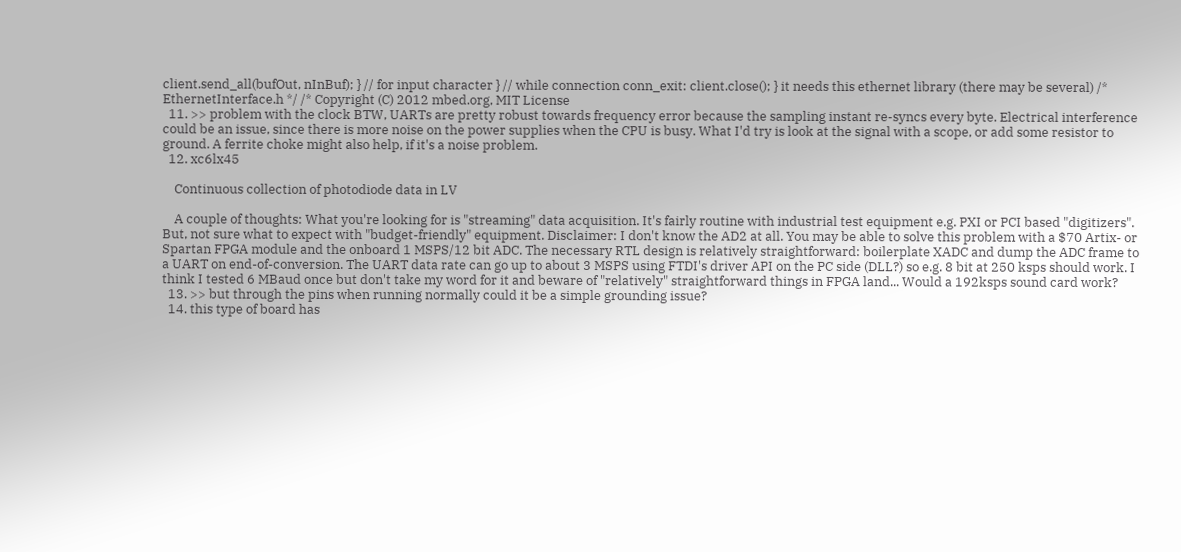client.send_all(bufOut, nInBuf); } // for input character } // while connection conn_exit: client.close(); } it needs this ethernet library (there may be several) /* EthernetInterface.h */ /* Copyright (C) 2012 mbed.org, MIT License
  11. >> problem with the clock BTW, UARTs are pretty robust towards frequency error because the sampling instant re-syncs every byte. Electrical interference could be an issue, since there is more noise on the power supplies when the CPU is busy. What I'd try is look at the signal with a scope, or add some resistor to ground. A ferrite choke might also help, if it's a noise problem.
  12. xc6lx45

    Continuous collection of photodiode data in LV

    A couple of thoughts: What you're looking for is "streaming" data acquisition. It's fairly routine with industrial test equipment e.g. PXI or PCI based "digitizers". But, not sure what to expect with "budget-friendly" equipment. Disclaimer: I don't know the AD2 at all. You may be able to solve this problem with a $70 Artix- or Spartan FPGA module and the onboard 1 MSPS/12 bit ADC. The necessary RTL design is relatively straightforward: boilerplate XADC and dump the ADC frame to a UART on end-of-conversion. The UART data rate can go up to about 3 MSPS using FTDI's driver API on the PC side (DLL?) so e.g. 8 bit at 250 ksps should work. I think I tested 6 MBaud once but don't take my word for it and beware of "relatively" straightforward things in FPGA land... Would a 192ksps sound card work?
  13. >> but through the pins when running normally could it be a simple grounding issue?
  14. this type of board has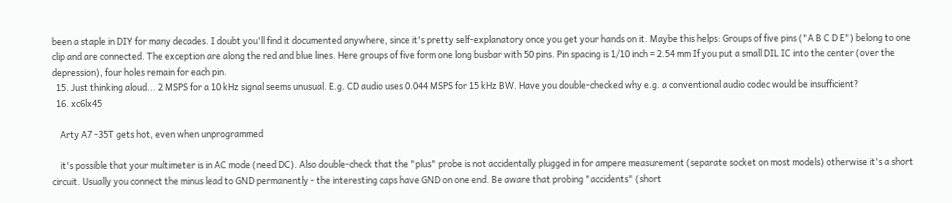been a staple in DIY for many decades. I doubt you'll find it documented anywhere, since it's pretty self-explanatory once you get your hands on it. Maybe this helps: Groups of five pins ("A B C D E") belong to one clip and are connected. The exception are along the red and blue lines. Here groups of five form one long busbar with 50 pins. Pin spacing is 1/10 inch = 2.54 mm If you put a small DIL IC into the center (over the depression), four holes remain for each pin.
  15. Just thinking aloud... 2 MSPS for a 10 kHz signal seems unusual. E.g. CD audio uses 0.044 MSPS for 15 kHz BW. Have you double-checked why e.g. a conventional audio codec would be insufficient?
  16. xc6lx45

    Arty A7 -35T gets hot, even when unprogrammed

    it's possible that your multimeter is in AC mode (need DC). Also double-check that the "plus" probe is not accidentally plugged in for ampere measurement (separate socket on most models) otherwise it's a short circuit. Usually you connect the minus lead to GND permanently - the interesting caps have GND on one end. Be aware that probing "accidents" (short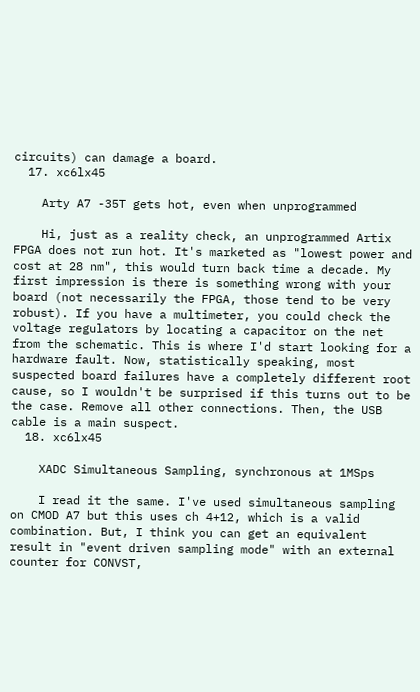circuits) can damage a board.
  17. xc6lx45

    Arty A7 -35T gets hot, even when unprogrammed

    Hi, just as a reality check, an unprogrammed Artix FPGA does not run hot. It's marketed as "lowest power and cost at 28 nm", this would turn back time a decade. My first impression is there is something wrong with your board (not necessarily the FPGA, those tend to be very robust). If you have a multimeter, you could check the voltage regulators by locating a capacitor on the net from the schematic. This is where I'd start looking for a hardware fault. Now, statistically speaking, most suspected board failures have a completely different root cause, so I wouldn't be surprised if this turns out to be the case. Remove all other connections. Then, the USB cable is a main suspect.
  18. xc6lx45

    XADC Simultaneous Sampling, synchronous at 1MSps

    I read it the same. I've used simultaneous sampling on CMOD A7 but this uses ch 4+12, which is a valid combination. But, I think you can get an equivalent result in "event driven sampling mode" with an external counter for CONVST,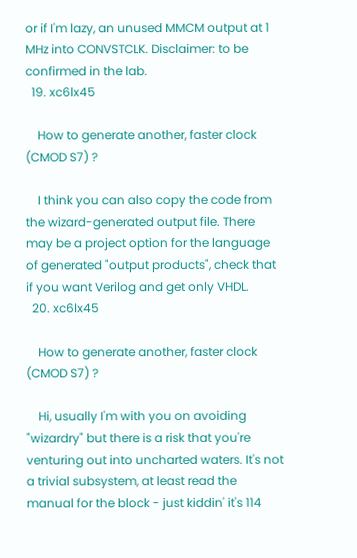or if I'm lazy, an unused MMCM output at 1 MHz into CONVSTCLK. Disclaimer: to be confirmed in the lab.
  19. xc6lx45

    How to generate another, faster clock (CMOD S7) ?

    I think you can also copy the code from the wizard-generated output file. There may be a project option for the language of generated "output products", check that if you want Verilog and get only VHDL.
  20. xc6lx45

    How to generate another, faster clock (CMOD S7) ?

    Hi, usually I'm with you on avoiding "wizardry" but there is a risk that you're venturing out into uncharted waters. It's not a trivial subsystem, at least read the manual for the block - just kiddin' it's 114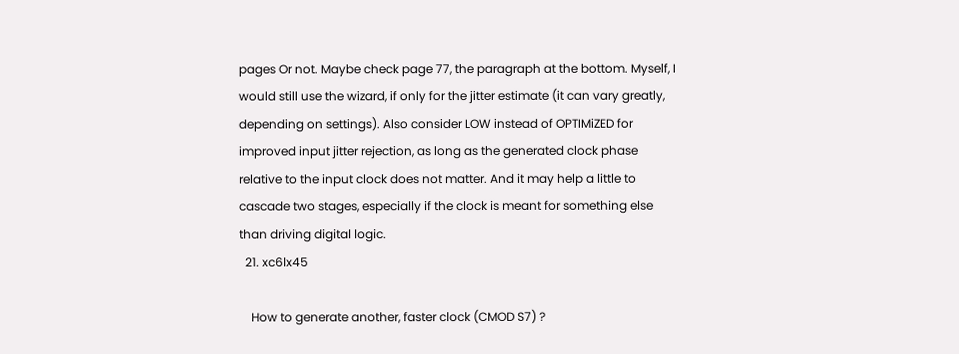pages Or not. Maybe check page 77, the paragraph at the bottom. Myself, I would still use the wizard, if only for the jitter estimate (it can vary greatly, depending on settings). Also consider LOW instead of OPTIMiZED for improved input jitter rejection, as long as the generated clock phase relative to the input clock does not matter. And it may help a little to cascade two stages, especially if the clock is meant for something else than driving digital logic.
  21. xc6lx45

    How to generate another, faster clock (CMOD S7) ?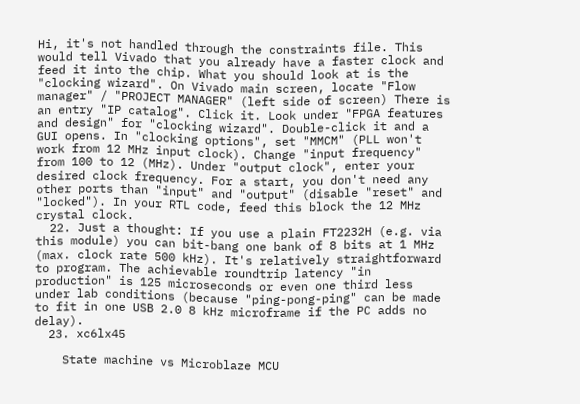Hi, it's not handled through the constraints file. This would tell Vivado that you already have a faster clock and feed it into the chip. What you should look at is the "clocking wizard". On Vivado main screen, locate "Flow manager" / "PROJECT MANAGER" (left side of screen) There is an entry "IP catalog". Click it. Look under "FPGA features and design" for "clocking wizard". Double-click it and a GUI opens. In "clocking options", set "MMCM" (PLL won't work from 12 MHz input clock). Change "input frequency" from 100 to 12 (MHz). Under "output clock", enter your desired clock frequency. For a start, you don't need any other ports than "input" and "output" (disable "reset" and "locked"). In your RTL code, feed this block the 12 MHz crystal clock.
  22. Just a thought: If you use a plain FT2232H (e.g. via this module) you can bit-bang one bank of 8 bits at 1 MHz (max. clock rate 500 kHz). It's relatively straightforward to program. The achievable roundtrip latency "in production" is 125 microseconds or even one third less under lab conditions (because "ping-pong-ping" can be made to fit in one USB 2.0 8 kHz microframe if the PC adds no delay).
  23. xc6lx45

    State machine vs Microblaze MCU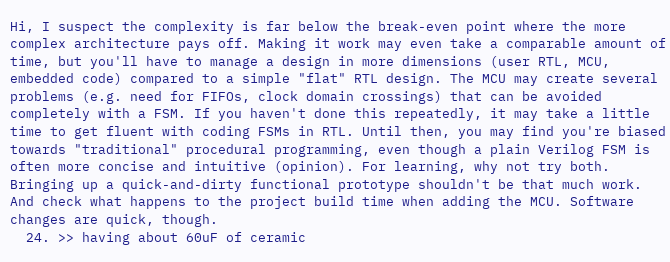Hi, I suspect the complexity is far below the break-even point where the more complex architecture pays off. Making it work may even take a comparable amount of time, but you'll have to manage a design in more dimensions (user RTL, MCU, embedded code) compared to a simple "flat" RTL design. The MCU may create several problems (e.g. need for FIFOs, clock domain crossings) that can be avoided completely with a FSM. If you haven't done this repeatedly, it may take a little time to get fluent with coding FSMs in RTL. Until then, you may find you're biased towards "traditional" procedural programming, even though a plain Verilog FSM is often more concise and intuitive (opinion). For learning, why not try both. Bringing up a quick-and-dirty functional prototype shouldn't be that much work. And check what happens to the project build time when adding the MCU. Software changes are quick, though.
  24. >> having about 60uF of ceramic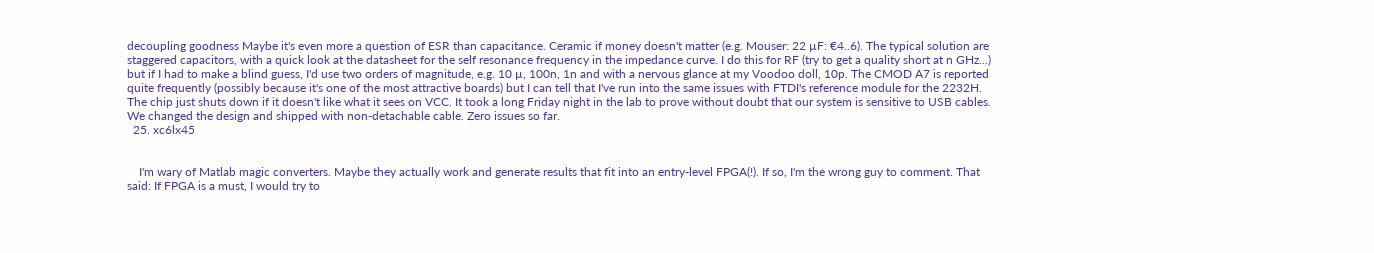decoupling goodness Maybe it's even more a question of ESR than capacitance. Ceramic if money doesn't matter (e.g. Mouser: 22 µF: €4..6). The typical solution are staggered capacitors, with a quick look at the datasheet for the self resonance frequency in the impedance curve. I do this for RF (try to get a quality short at n GHz...) but if I had to make a blind guess, I'd use two orders of magnitude, e.g. 10 µ, 100n, 1n and with a nervous glance at my Voodoo doll, 10p. The CMOD A7 is reported quite frequently (possibly because it's one of the most attractive boards) but I can tell that I've run into the same issues with FTDI's reference module for the 2232H. The chip just shuts down if it doesn't like what it sees on VCC. It took a long Friday night in the lab to prove without doubt that our system is sensitive to USB cables. We changed the design and shipped with non-detachable cable. Zero issues so far.
  25. xc6lx45


    I'm wary of Matlab magic converters. Maybe they actually work and generate results that fit into an entry-level FPGA(!). If so, I'm the wrong guy to comment. That said: If FPGA is a must, I would try to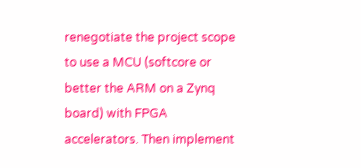renegotiate the project scope to use a MCU (softcore or better the ARM on a Zynq board) with FPGA accelerators. Then implement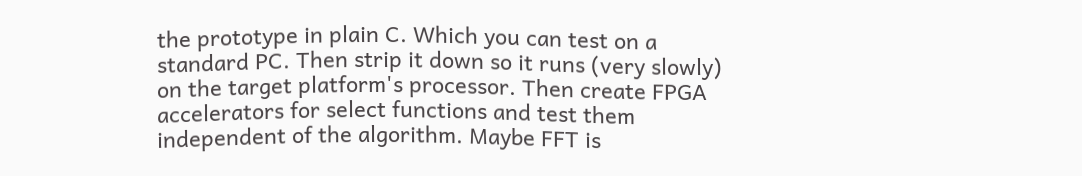the prototype in plain C. Which you can test on a standard PC. Then strip it down so it runs (very slowly) on the target platform's processor. Then create FPGA accelerators for select functions and test them independent of the algorithm. Maybe FFT is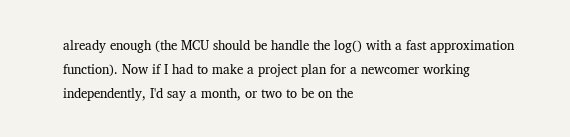already enough (the MCU should be handle the log() with a fast approximation function). Now if I had to make a project plan for a newcomer working independently, I'd say a month, or two to be on the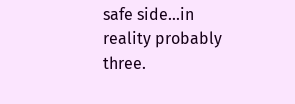safe side...in reality probably three.